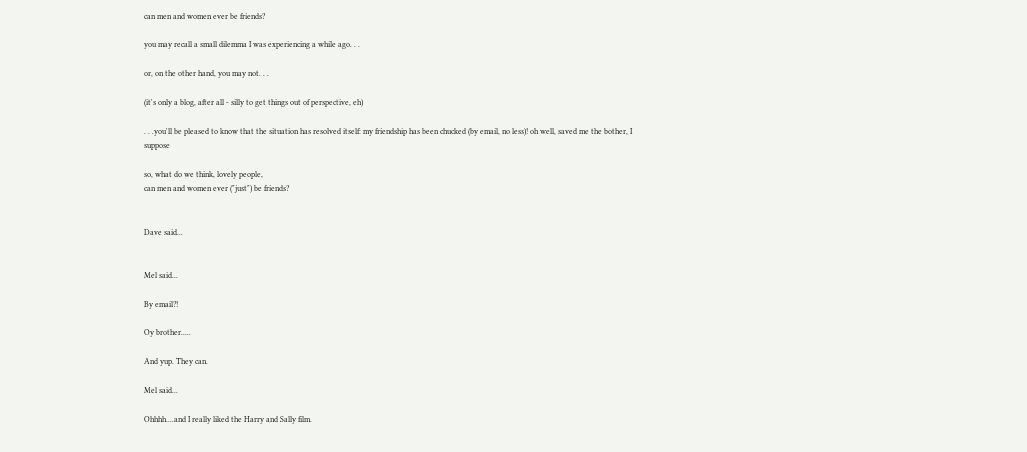can men and women ever be friends?

you may recall a small dilemma I was experiencing a while ago. . .

or, on the other hand, you may not. . .

(it's only a blog, after all - silly to get things out of perspective, eh)

. . .you'll be pleased to know that the situation has resolved itself: my friendship has been chucked (by email, no less)! oh well, saved me the bother, I suppose

so, what do we think, lovely people,
can men and women ever ("just") be friends?


Dave said...


Mel said...

By email?!

Oy brother.....

And yup. They can.

Mel said...

Ohhhh....and I really liked the Harry and Sally film.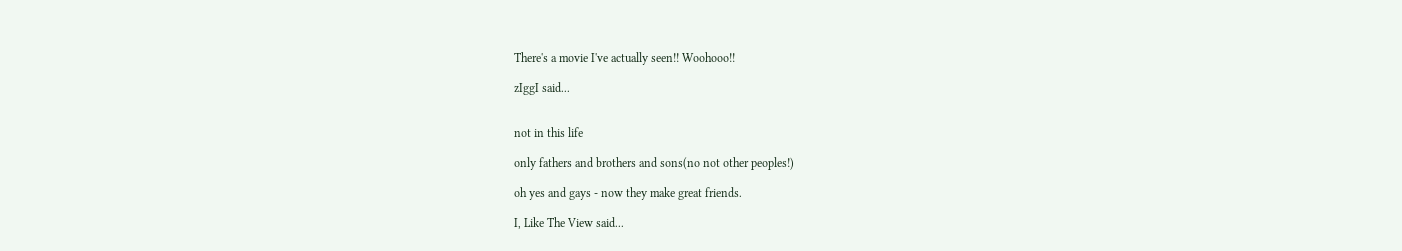There's a movie I've actually seen!! Woohooo!!

zIggI said...


not in this life

only fathers and brothers and sons(no not other peoples!)

oh yes and gays - now they make great friends.

I, Like The View said...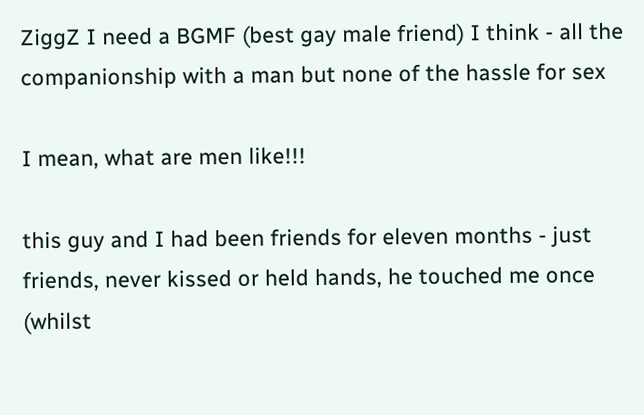ZiggZ I need a BGMF (best gay male friend) I think - all the companionship with a man but none of the hassle for sex

I mean, what are men like!!!

this guy and I had been friends for eleven months - just friends, never kissed or held hands, he touched me once (whilst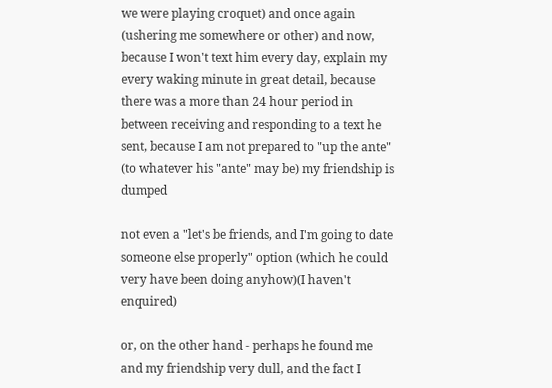we were playing croquet) and once again (ushering me somewhere or other) and now, because I won't text him every day, explain my every waking minute in great detail, because there was a more than 24 hour period in between receiving and responding to a text he sent, because I am not prepared to "up the ante" (to whatever his "ante" may be) my friendship is dumped

not even a "let's be friends, and I'm going to date someone else properly" option (which he could very have been doing anyhow)(I haven't enquired)

or, on the other hand - perhaps he found me and my friendship very dull, and the fact I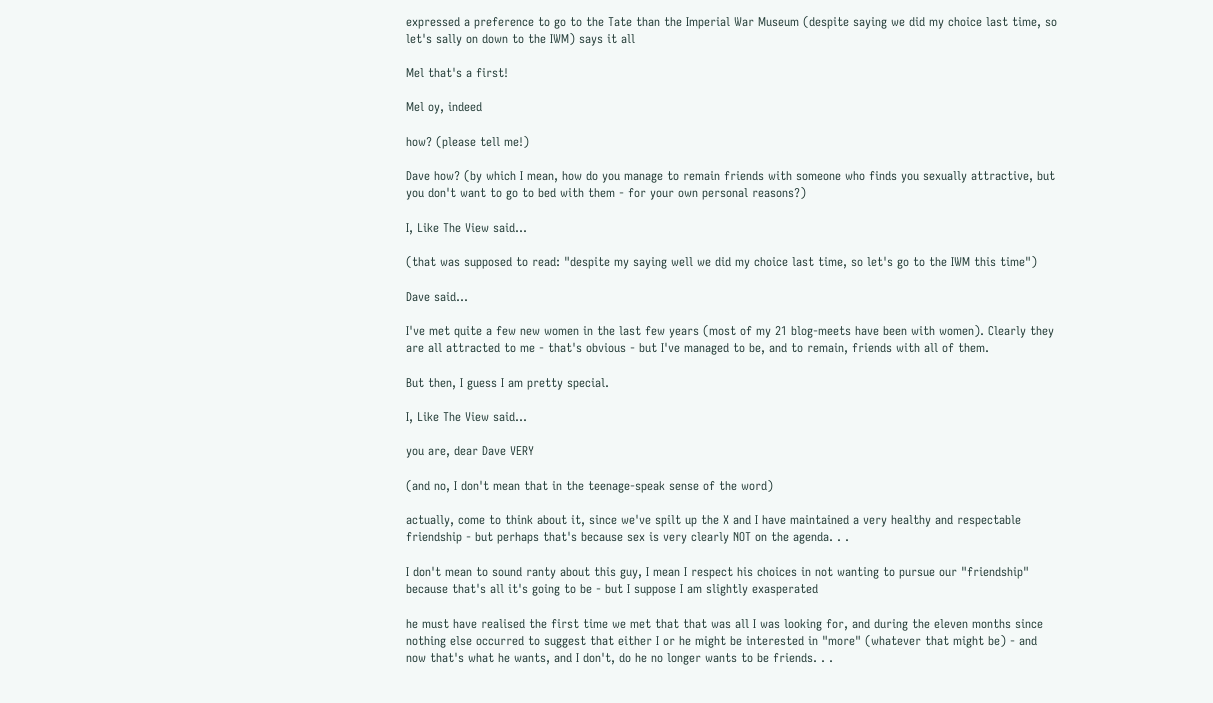expressed a preference to go to the Tate than the Imperial War Museum (despite saying we did my choice last time, so let's sally on down to the IWM) says it all

Mel that's a first!

Mel oy, indeed

how? (please tell me!)

Dave how? (by which I mean, how do you manage to remain friends with someone who finds you sexually attractive, but you don't want to go to bed with them - for your own personal reasons?)

I, Like The View said...

(that was supposed to read: "despite my saying well we did my choice last time, so let's go to the IWM this time")

Dave said...

I've met quite a few new women in the last few years (most of my 21 blog-meets have been with women). Clearly they are all attracted to me - that's obvious - but I've managed to be, and to remain, friends with all of them.

But then, I guess I am pretty special.

I, Like The View said...

you are, dear Dave VERY

(and no, I don't mean that in the teenage-speak sense of the word)

actually, come to think about it, since we've spilt up the X and I have maintained a very healthy and respectable friendship - but perhaps that's because sex is very clearly NOT on the agenda. . .

I don't mean to sound ranty about this guy, I mean I respect his choices in not wanting to pursue our "friendship" because that's all it's going to be - but I suppose I am slightly exasperated

he must have realised the first time we met that that was all I was looking for, and during the eleven months since nothing else occurred to suggest that either I or he might be interested in "more" (whatever that might be) - and now that's what he wants, and I don't, do he no longer wants to be friends. . .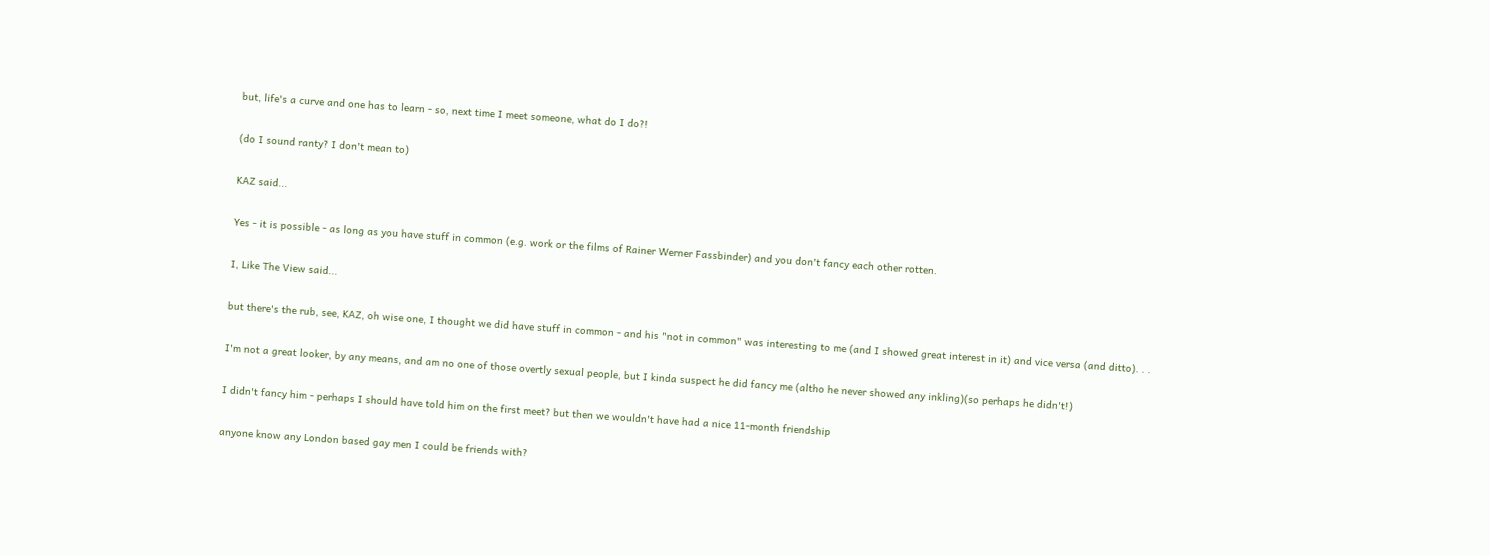but, life's a curve and one has to learn - so, next time I meet someone, what do I do?!

(do I sound ranty? I don't mean to)

KAZ said...

Yes - it is possible - as long as you have stuff in common (e.g. work or the films of Rainer Werner Fassbinder) and you don't fancy each other rotten.

I, Like The View said...

but there's the rub, see, KAZ, oh wise one, I thought we did have stuff in common - and his "not in common" was interesting to me (and I showed great interest in it) and vice versa (and ditto). . .

I'm not a great looker, by any means, and am no one of those overtly sexual people, but I kinda suspect he did fancy me (altho he never showed any inkling)(so perhaps he didn't!)

I didn't fancy him - perhaps I should have told him on the first meet? but then we wouldn't have had a nice 11-month friendship

anyone know any London based gay men I could be friends with?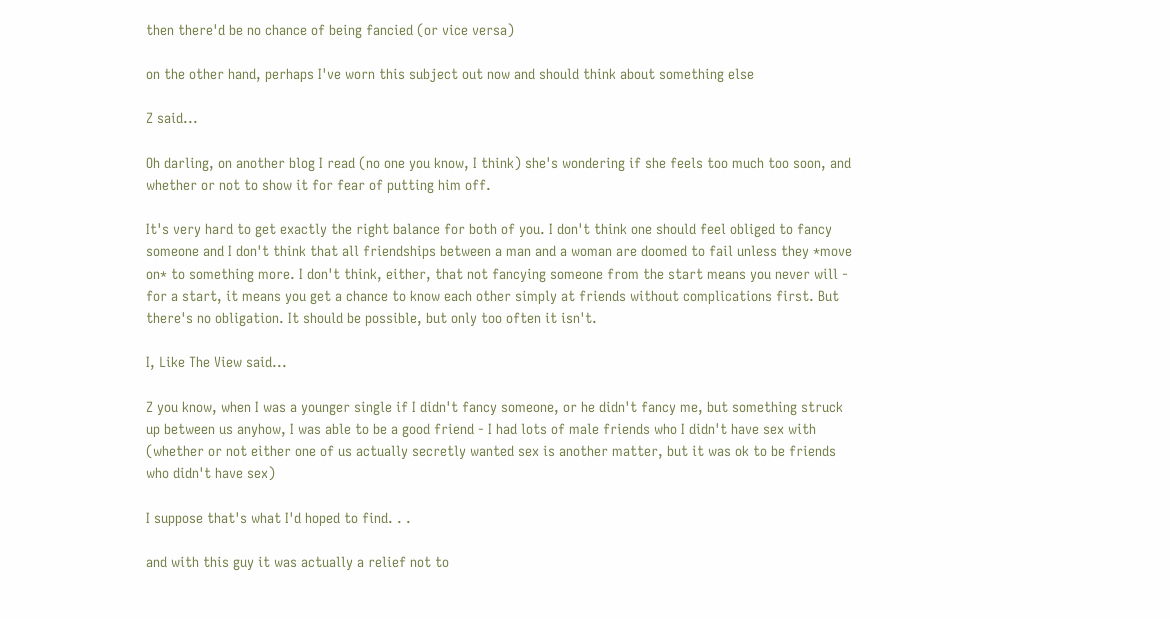then there'd be no chance of being fancied (or vice versa)

on the other hand, perhaps I've worn this subject out now and should think about something else

Z said...

Oh darling, on another blog I read (no one you know, I think) she's wondering if she feels too much too soon, and whether or not to show it for fear of putting him off.

It's very hard to get exactly the right balance for both of you. I don't think one should feel obliged to fancy someone and I don't think that all friendships between a man and a woman are doomed to fail unless they *move on* to something more. I don't think, either, that not fancying someone from the start means you never will - for a start, it means you get a chance to know each other simply at friends without complications first. But there's no obligation. It should be possible, but only too often it isn't.

I, Like The View said...

Z you know, when I was a younger single if I didn't fancy someone, or he didn't fancy me, but something struck up between us anyhow, I was able to be a good friend - I had lots of male friends who I didn't have sex with (whether or not either one of us actually secretly wanted sex is another matter, but it was ok to be friends who didn't have sex)

I suppose that's what I'd hoped to find. . .

and with this guy it was actually a relief not to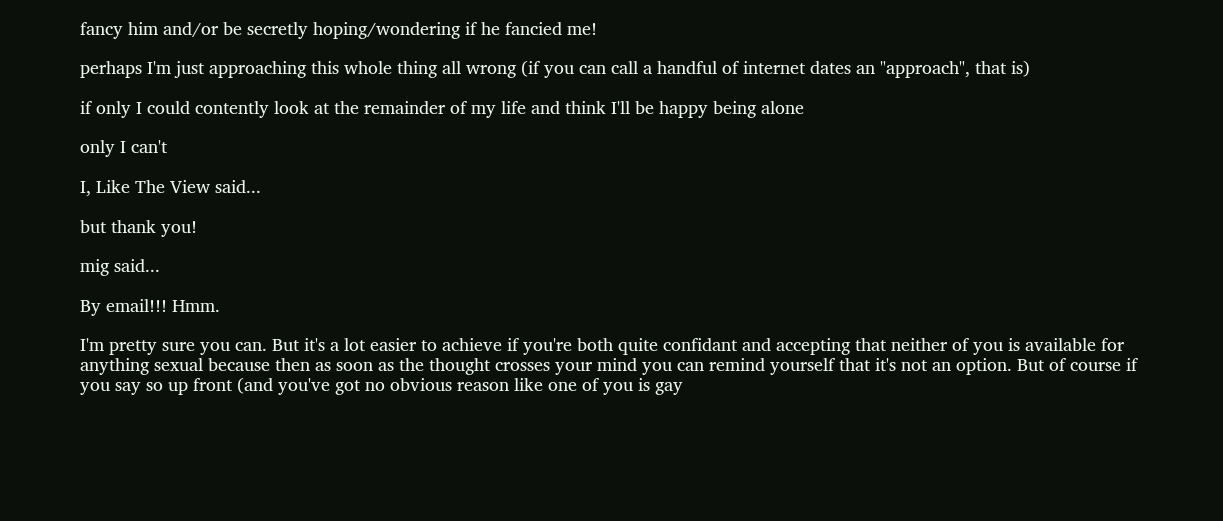fancy him and/or be secretly hoping/wondering if he fancied me!

perhaps I'm just approaching this whole thing all wrong (if you can call a handful of internet dates an "approach", that is)

if only I could contently look at the remainder of my life and think I'll be happy being alone

only I can't

I, Like The View said...

but thank you!

mig said...

By email!!! Hmm.

I'm pretty sure you can. But it's a lot easier to achieve if you're both quite confidant and accepting that neither of you is available for anything sexual because then as soon as the thought crosses your mind you can remind yourself that it's not an option. But of course if you say so up front (and you've got no obvious reason like one of you is gay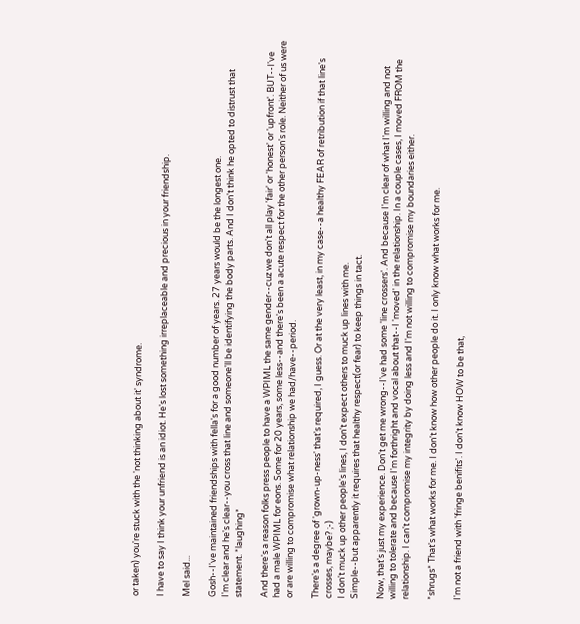or taken) you're stuck with the 'not thinking about it' syndrome.

I have to say I think your unfriend is an idiot. He's lost something irreplaceable and precious in your friendship.

Mel said...

Gosh--I've maintained friendships with fella's for a good number of years. 27 years would be the longest one.
I'm clear and he's clear--you cross that line and someone'll be identifying the body parts. And I don't think he opted to distrust that statement. *laughing*

And there's a reason folks press people to have a WPIML the same gender--cuz we don't all play 'fair' or 'honest' or 'upfront'. BUT--I've had a male WPIML for eons. Some for 20 years, some less--and there's been a acute respect for the other person's role. Neither of us were or are willing to compromise what relationship we had/have--period.

There's a degree of 'grown-up-ness' that's required, I guess. Or at the very least, in my case--a healthy FEAR of retribution if that line's crosses, maybe? ;-)
I don't muck up other people's lines, I don't expect others to muck up lines with me.
Simple--but apparently it requires that healthy respect(or fear) to keep things in tact.

Now, that's just my experience. Don't get me wrong--I've had some 'line crossers'. And because I'm clear of what I'm willing and not willing to tolerate and because I'm forthright and vocal about that--I 'moved' in the relationship. In a couple cases, I moved FROM the relationship. I can't compromise my integrity by doing less and I'm not willing to compromise my boundaries either.

*shrugs* That's what works for me. I don't know how other people do it. I only know what works for me.

I'm not a friend with 'fringe benifits'. I don't know HOW to be that,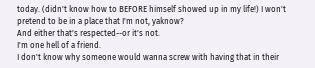today. (didn't know how to BEFORE himself showed up in my life!) I won't pretend to be in a place that I'm not, yaknow?
And either that's respected--or it's not.
I'm one hell of a friend.
I don't know why someone would wanna screw with having that in their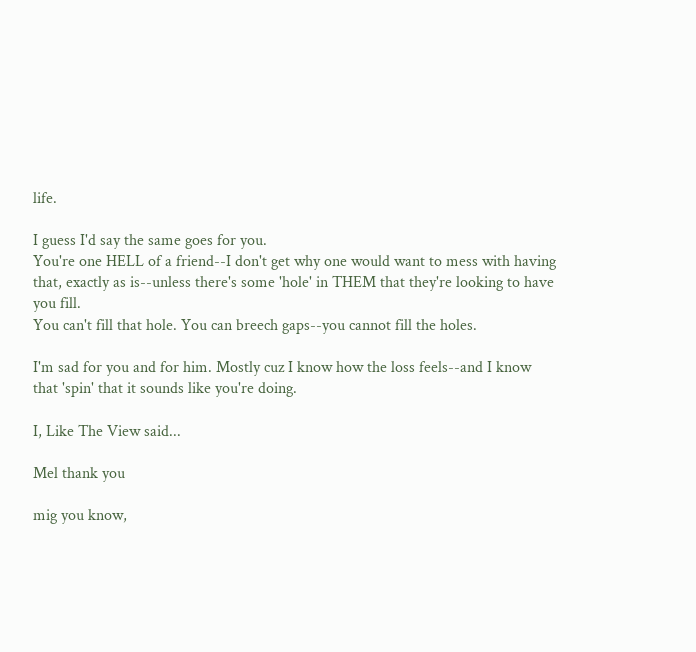life.

I guess I'd say the same goes for you.
You're one HELL of a friend--I don't get why one would want to mess with having that, exactly as is--unless there's some 'hole' in THEM that they're looking to have you fill.
You can't fill that hole. You can breech gaps--you cannot fill the holes.

I'm sad for you and for him. Mostly cuz I know how the loss feels--and I know that 'spin' that it sounds like you're doing.

I, Like The View said...

Mel thank you

mig you know,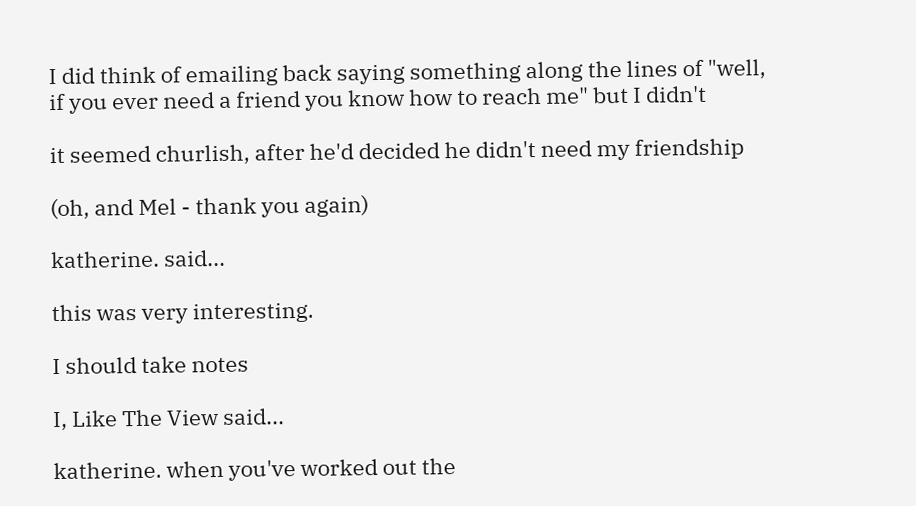I did think of emailing back saying something along the lines of "well, if you ever need a friend you know how to reach me" but I didn't

it seemed churlish, after he'd decided he didn't need my friendship

(oh, and Mel - thank you again)

katherine. said...

this was very interesting.

I should take notes

I, Like The View said...

katherine. when you've worked out the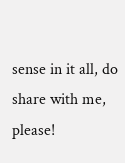sense in it all, do share with me, please!